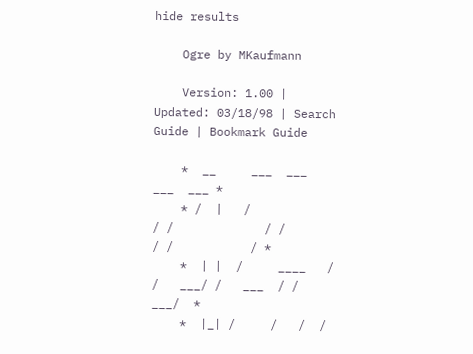hide results

    Ogre by MKaufmann

    Version: 1.00 | Updated: 03/18/98 | Search Guide | Bookmark Guide

    *  __     ___  ___  ___  ___ *
    * /  |   /            / /             / /            / /           / *
    *  | |  /     ____   / /   ___/ /   ___  / /   ___/  *
    *  |_| /     /   /  /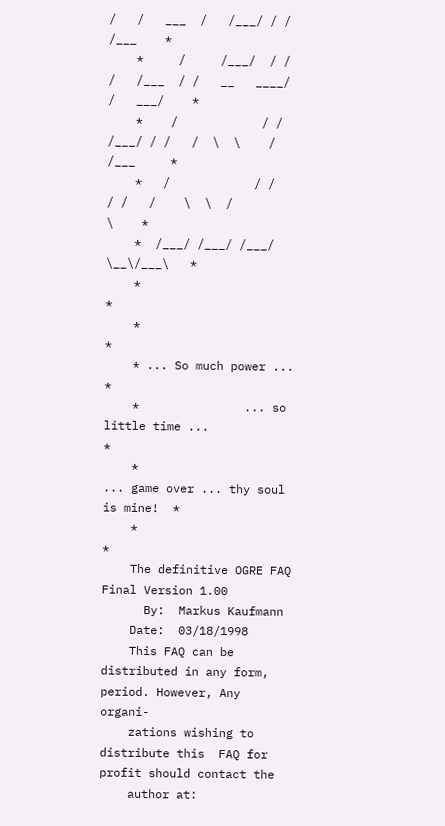/   /   ___  /   /___/ / /   /___    *
    *     /     /___/  / /   /   /___  / /   __   ____/ /   ___/    *
    *    /            / /   /___/ / /   /  \  \    /   /___     *
    *   /            / /             / /   /    \  \  /             \    *
    *  /___/ /___/ /___/      \__\/___\   *
    *                                                                    *
    *                                                                    *
    * ... So much power ...                                              *
    *               ... so little time ...                               *
    *                               ... game over ... thy soul is mine!  *
    *                                                                    *
    The definitive OGRE FAQ Final Version 1.00
      By:  Markus Kaufmann
    Date:  03/18/1998
    This FAQ can be distributed in any form, period. However, Any organi-
    zations wishing to  distribute this  FAQ for profit should contact the
    author at: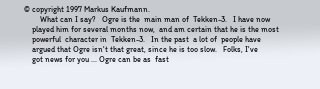© copyright 1997 Markus Kaufmann.
        What can I say?   Ogre is the  main man of  Tekken-3.   I have now
    played him for several months now,  and am certain that he is the most
    powerful  character in  Tekken-3.   In the past  a lot of  people have
    argued that Ogre isn't that great, since he is too slow.   Folks, I've
    got news for you ... Ogre can be as  fast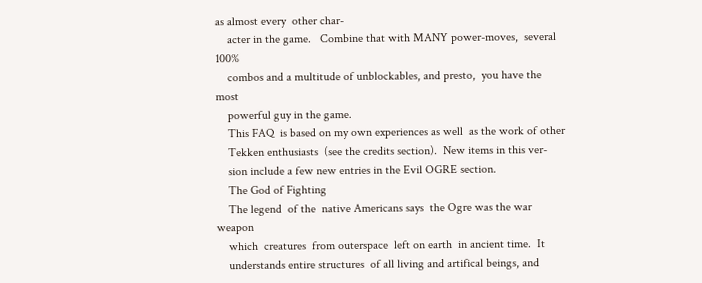as almost every  other char-
    acter in the game.   Combine that with MANY power-moves,  several 100%
    combos and a multitude of unblockables, and presto,  you have the most
    powerful guy in the game.
    This FAQ  is based on my own experiences as well  as the work of other
    Tekken enthusiasts  (see the credits section).  New items in this ver-
    sion include a few new entries in the Evil OGRE section.
    The God of Fighting
    The legend  of the  native Americans says  the Ogre was the war weapon
    which  creatures  from outerspace  left on earth  in ancient time.  It
    understands entire structures  of all living and artifical beings, and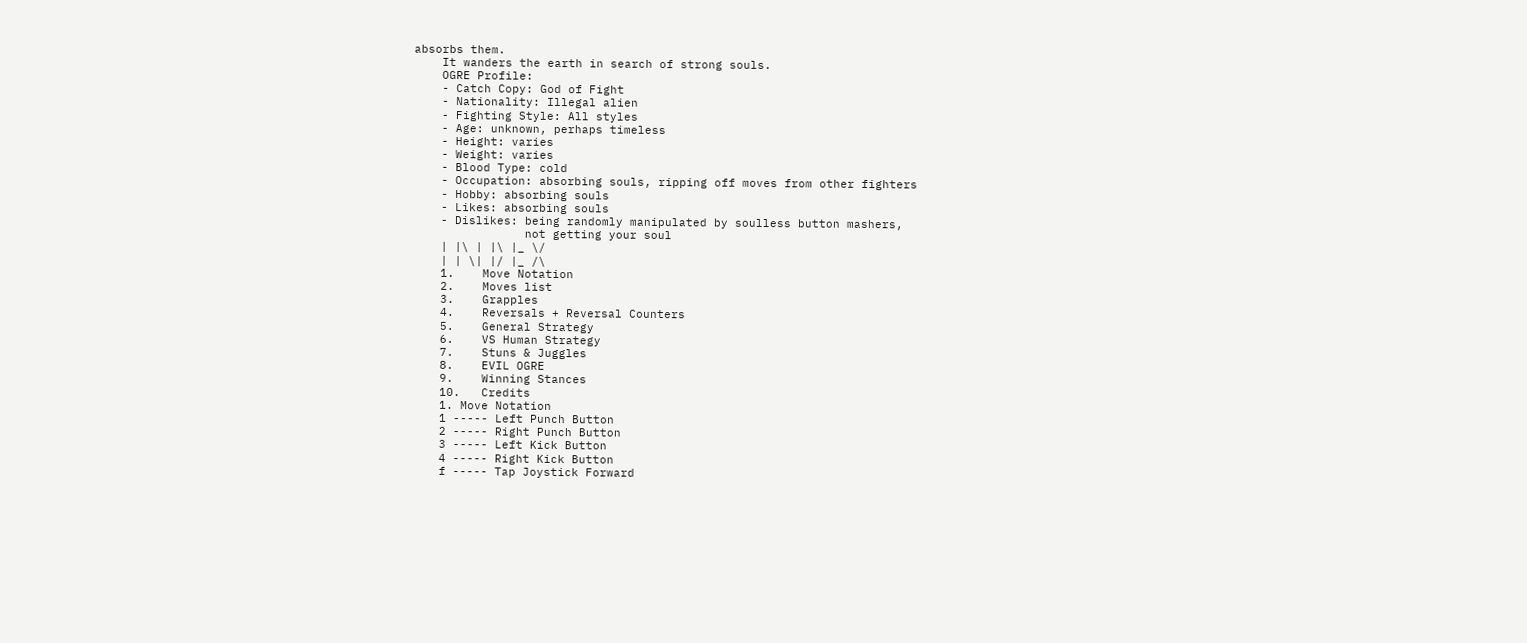absorbs them.
    It wanders the earth in search of strong souls.
    OGRE Profile:
    - Catch Copy: God of Fight
    - Nationality: Illegal alien
    - Fighting Style: All styles
    - Age: unknown, perhaps timeless
    - Height: varies
    - Weight: varies
    - Blood Type: cold
    - Occupation: absorbing souls, ripping off moves from other fighters
    - Hobby: absorbing souls
    - Likes: absorbing souls
    - Dislikes: being randomly manipulated by soulless button mashers,
                not getting your soul
    | |\ | |\ |_ \/
    | | \| |/ |_ /\
    1.    Move Notation
    2.    Moves list
    3.    Grapples
    4.    Reversals + Reversal Counters
    5.    General Strategy
    6.    VS Human Strategy
    7.    Stuns & Juggles
    8.    EVIL OGRE
    9.    Winning Stances
    10.   Credits
    1. Move Notation
    1 ----- Left Punch Button
    2 ----- Right Punch Button
    3 ----- Left Kick Button
    4 ----- Right Kick Button
    f ----- Tap Joystick Forward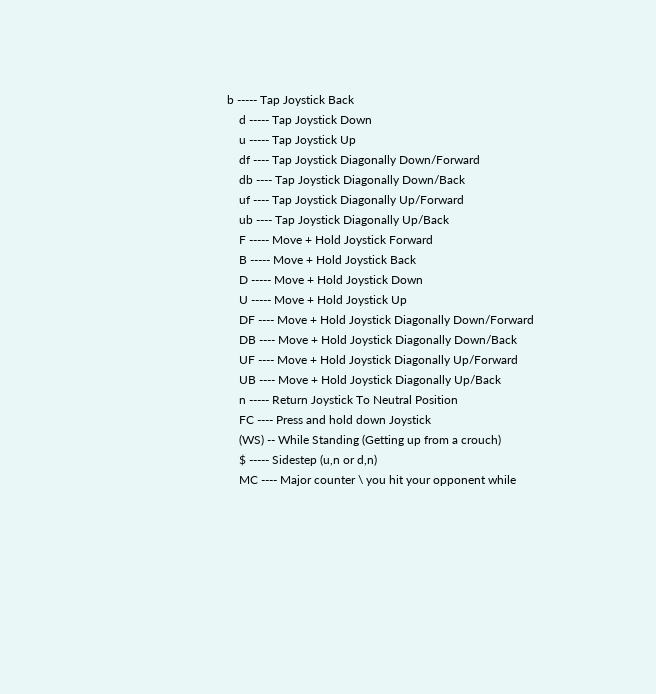b ----- Tap Joystick Back
    d ----- Tap Joystick Down
    u ----- Tap Joystick Up
    df ---- Tap Joystick Diagonally Down/Forward
    db ---- Tap Joystick Diagonally Down/Back
    uf ---- Tap Joystick Diagonally Up/Forward
    ub ---- Tap Joystick Diagonally Up/Back
    F ----- Move + Hold Joystick Forward
    B ----- Move + Hold Joystick Back
    D ----- Move + Hold Joystick Down
    U ----- Move + Hold Joystick Up
    DF ---- Move + Hold Joystick Diagonally Down/Forward
    DB ---- Move + Hold Joystick Diagonally Down/Back
    UF ---- Move + Hold Joystick Diagonally Up/Forward
    UB ---- Move + Hold Joystick Diagonally Up/Back
    n ----- Return Joystick To Neutral Position
    FC ---- Press and hold down Joystick
    (WS) -- While Standing (Getting up from a crouch)
    $ ----- Sidestep (u,n or d,n)
    MC ---- Major counter \ you hit your opponent while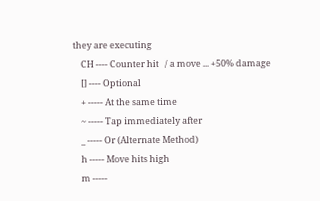they are executing
    CH ---- Counter hit   / a move ... +50% damage
    [] ---- Optional
    + ----- At the same time
    ~ ----- Tap immediately after
    _ ----- Or (Alternate Method)
    h ----- Move hits high
    m -----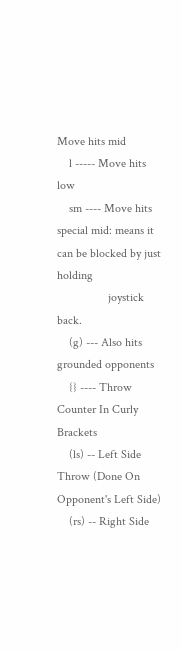Move hits mid
    l ----- Move hits low
    sm ---- Move hits special mid: means it can be blocked by just holding
                 joystick back.
    (g) --- Also hits grounded opponents
    {} ---- Throw Counter In Curly Brackets
    (ls) -- Left Side Throw (Done On Opponent's Left Side)
    (rs) -- Right Side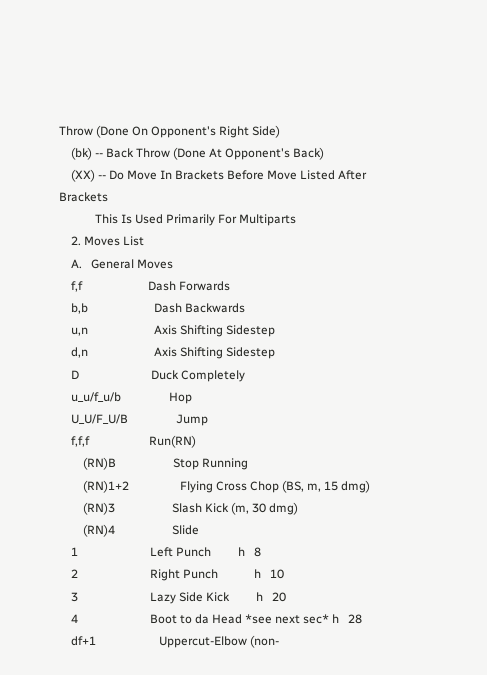Throw (Done On Opponent's Right Side)
    (bk) -- Back Throw (Done At Opponent's Back)
    (XX) -- Do Move In Brackets Before Move Listed After Brackets
            This Is Used Primarily For Multiparts
    2. Moves List
    A.   General Moves
    f,f                      Dash Forwards
    b,b                      Dash Backwards
    u,n                      Axis Shifting Sidestep
    d,n                      Axis Shifting Sidestep
    D                        Duck Completely
    u_u/f_u/b                Hop
    U_U/F_U/B                Jump
    f,f,f                    Run(RN)
        (RN)B                   Stop Running
        (RN)1+2                 Flying Cross Chop (BS, m, 15 dmg)
        (RN)3                   Slash Kick (m, 30 dmg)
        (RN)4                   Slide
    1                        Left Punch         h   8
    2                        Right Punch            h   10
    3                        Lazy Side Kick         h   20
    4                        Boot to da Head *see next sec* h   28
    df+1                     Uppercut-Elbow (non-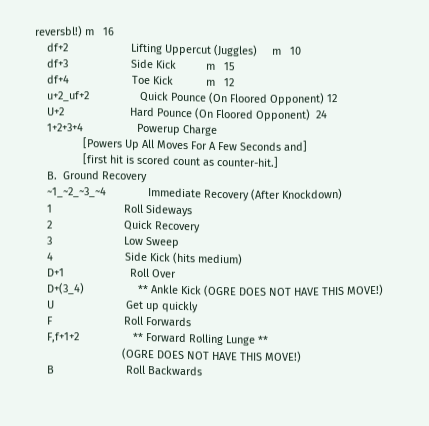reversbl!) m   16
    df+2                     Lifting Uppercut (Juggles)     m   10
    df+3                     Side Kick          m   15
    df+4                     Toe Kick           m   12
    u+2_uf+2                 Quick Pounce (On Floored Opponent) 12
    U+2                      Hard Pounce (On Floored Opponent)  24
    1+2+3+4                  Powerup Charge
                [Powers Up All Moves For A Few Seconds and]
                [first hit is scored count as counter-hit.]
    B.  Ground Recovery
    ~1_~2_~3_~4              Immediate Recovery (After Knockdown)
    1                        Roll Sideways
    2                        Quick Recovery
    3                        Low Sweep
    4                        Side Kick (hits medium)
    D+1                      Roll Over
    D+(3_4)                  ** Ankle Kick (OGRE DOES NOT HAVE THIS MOVE!)
    U                        Get up quickly
    F                        Roll Forwards
    F,f+1+2                  ** Forward Rolling Lunge **
                             (OGRE DOES NOT HAVE THIS MOVE!)
    B                        Roll Backwards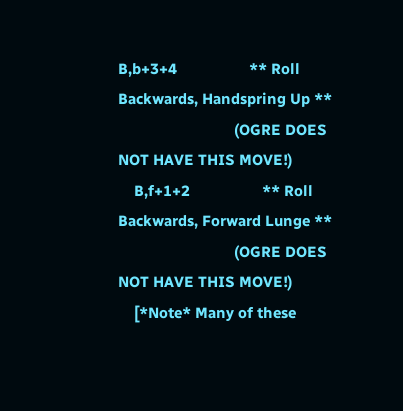B,b+3+4                  ** Roll Backwards, Handspring Up **
                             (OGRE DOES NOT HAVE THIS MOVE!)
    B,f+1+2                  ** Roll Backwards, Forward Lunge **
                             (OGRE DOES NOT HAVE THIS MOVE!)
    [*Note* Many of these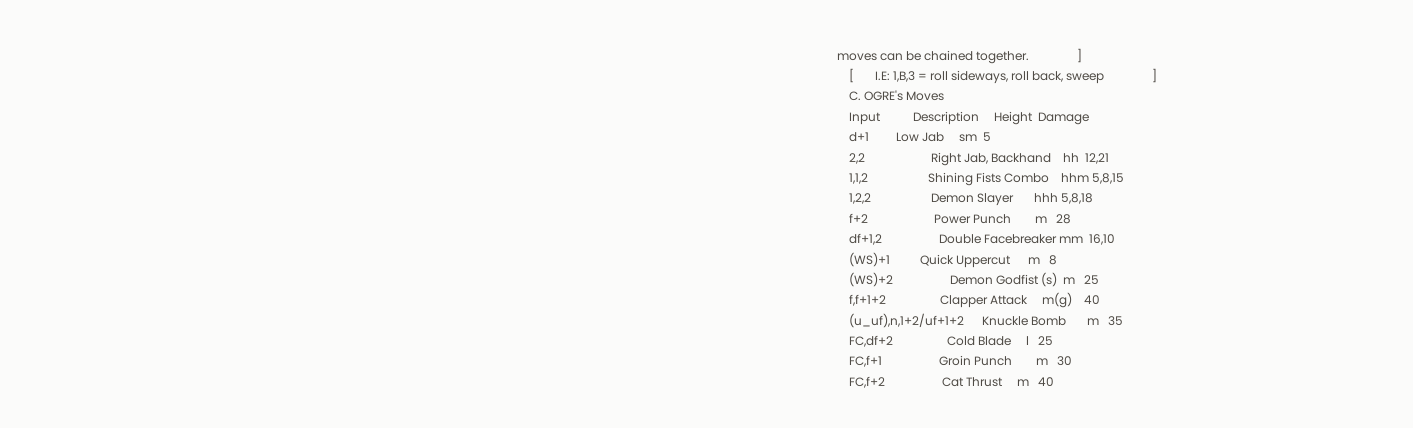moves can be chained together.                ]
    [       I.E: 1,B,3 = roll sideways, roll back, sweep                ]
    C. OGRE's Moves
    Input           Description     Height  Damage
    d+1         Low Jab     sm  5
    2,2                      Right Jab, Backhand    hh  12,21
    1,1,2                    Shining Fists Combo    hhm 5,8,15
    1,2,2                    Demon Slayer       hhh 5,8,18
    f+2                      Power Punch        m   28
    df+1,2                   Double Facebreaker mm  16,10
    (WS)+1          Quick Uppercut      m   8
    (WS)+2                   Demon Godfist (s)  m   25
    f,f+1+2                  Clapper Attack     m(g)    40
    (u_uf),n,1+2/uf+1+2      Knuckle Bomb       m   35
    FC,df+2                  Cold Blade     l   25
    FC,f+1                   Groin Punch        m   30
    FC,f+2                   Cat Thrust     m   40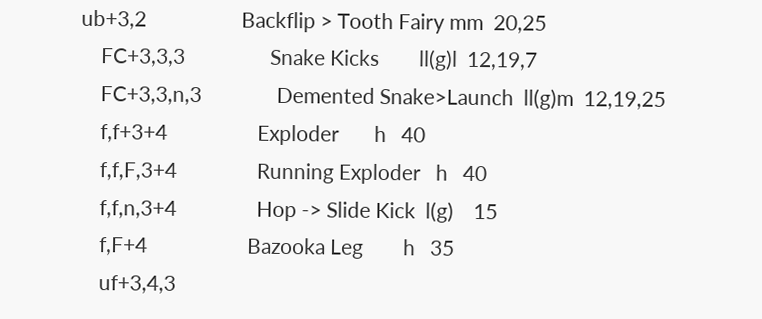ub+3,2                   Backflip > Tooth Fairy mm  20,25
    FC+3,3,3                 Snake Kicks        ll(g)l  12,19,7
    FC+3,3,n,3               Demented Snake>Launch  ll(g)m  12,19,25
    f,f+3+4                  Exploder       h   40
    f,f,F,3+4                Running Exploder   h   40
    f,f,n,3+4                Hop -> Slide Kick  l(g)    15
    f,F+4                    Bazooka Leg        h   35
    uf+3,4,3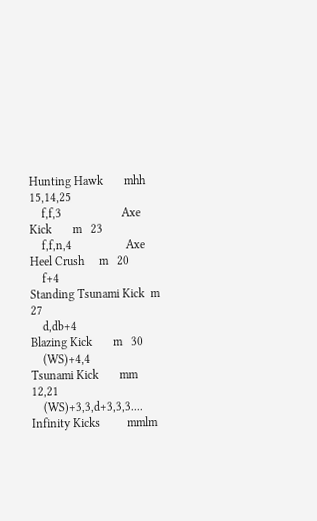Hunting Hawk       mhh 15,14,25
    f,f,3                    Axe Kick       m   23
    f,f,n,4                  Axe Heel Crush     m   20
    f+4                      Standing Tsunami Kick  m   27
    d,db+4                   Blazing Kick       m   30
    (WS)+4,4                 Tsunami Kick       mm  12,21
    (WS)+3,3,d+3,3,3....     Infinity Kicks         mmlm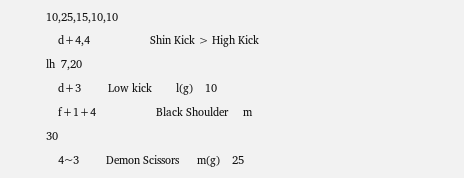10,25,15,10,10
    d+4,4                    Shin Kick > High Kick  lh  7,20
    d+3         Low kick        l(g)    10
    f+1+4                    Black Shoulder     m   30
    4~3         Demon Scissors      m(g)    25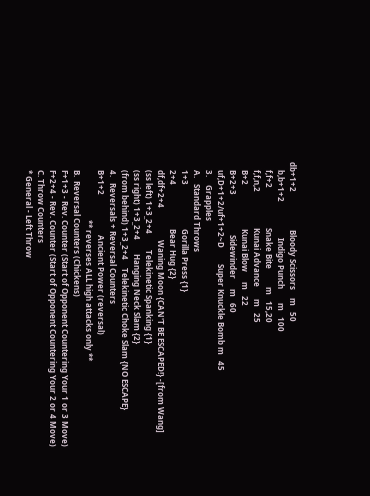db+1+2                   Bloody Scissors    m   50
    b,b+1+2                  Indigo Punch       m   100
    f,f+2                    Snake Bite         m   15,20
    f,f,n,2                  Kunai Advance      m   25
    B+2                      Kunai Blow     m   22
    B+2+3                    Sidewinder     m   60
    uf,D+1+2/uf+1+2~D        Super Knuckle Bomb m   45
    3.    Grapples
    A.   Standard Throws
    1+3                      Gorilla Press {1}
    2+4                      Bear Hug {2}
    df,df+2+4                Waning Moon {CAN'T BE ESCAPED!} -[from Wang]
    (ss left) 1+3_2+4        Telekinetic Spanking {1}
    (ss right) 1+3_2+4       Hanging Neck Slam {2}
    (from behind) 1+3_2+4    Telekinetic Choke Slam {NO ESCAPE}
    4.   Reversals + Reversal Counters
    B+1+2                    Ancient Power (reversal)
                             ** reverses ALL high attacks only **
    B.  Reversal Counters (Chickens)
    F+1+3 - Rev. Counter (Start of Opponent Countering Your 1 or 3 Move)
    F+2+4 - Rev. Counter (Start of Opponent Countering Your 2 or 4 Move)
    C. Throw Counters
    * General - Left Throw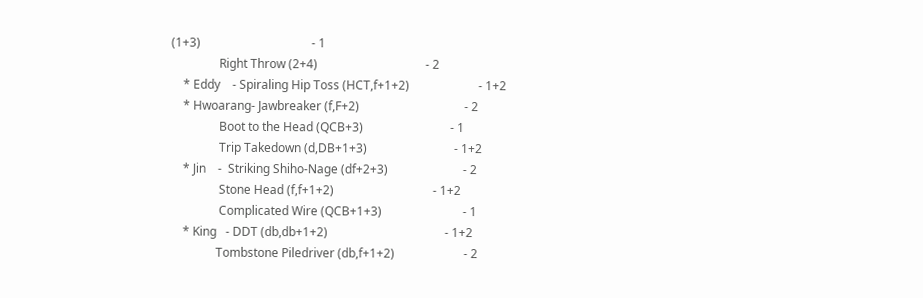(1+3)                                     - 1
                Right Throw (2+4)                                    - 2
    * Eddy    - Spiraling Hip Toss (HCT,f+1+2)                       - 1+2
    * Hwoarang- Jawbreaker (f,F+2)                                   - 2
                Boot to the Head (QCB+3)                             - 1
                Trip Takedown (d,DB+1+3)                             - 1+2
    * Jin    -  Striking Shiho-Nage (df+2+3)                         - 2
                Stone Head (f,f+1+2)                                 - 1+2
                Complicated Wire (QCB+1+3)                           - 1
    * King   - DDT (db,db+1+2)                                       - 1+2
               Tombstone Piledriver (db,f+1+2)                       - 2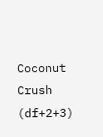Coconut Crush (df+2+3)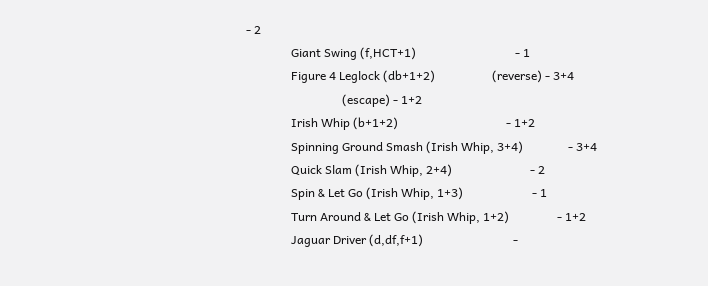- 2
               Giant Swing (f,HCT+1)                                 - 1
               Figure 4 Leglock (db+1+2)                   (reverse) - 3+4
                                (escape) - 1+2
               Irish Whip (b+1+2)                                    - 1+2
               Spinning Ground Smash (Irish Whip, 3+4)               - 3+4
               Quick Slam (Irish Whip, 2+4)                          - 2
               Spin & Let Go (Irish Whip, 1+3)                       - 1
               Turn Around & Let Go (Irish Whip, 1+2)                - 1+2
               Jaguar Driver (d,df,f+1)                              -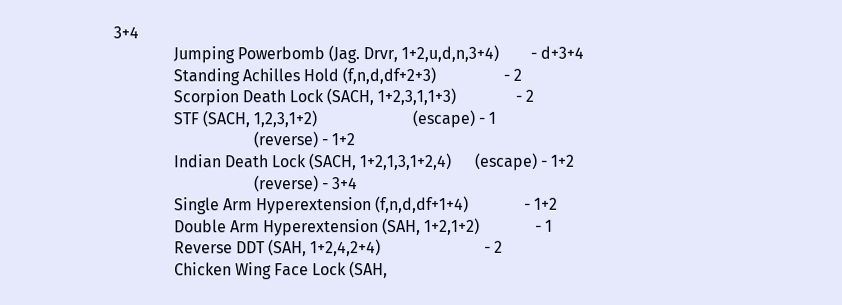3+4
               Jumping Powerbomb (Jag. Drvr, 1+2,u,d,n,3+4)        - d+3+4
               Standing Achilles Hold (f,n,d,df+2+3)                 - 2
               Scorpion Death Lock (SACH, 1+2,3,1,1+3)               - 2
               STF (SACH, 1,2,3,1+2)                        (escape) - 1
                                   (reverse) - 1+2
               Indian Death Lock (SACH, 1+2,1,3,1+2,4)      (escape) - 1+2
                                   (reverse) - 3+4
               Single Arm Hyperextension (f,n,d,df+1+4)              - 1+2
               Double Arm Hyperextension (SAH, 1+2,1+2)              - 1
               Reverse DDT (SAH, 1+2,4,2+4)                          - 2
               Chicken Wing Face Lock (SAH,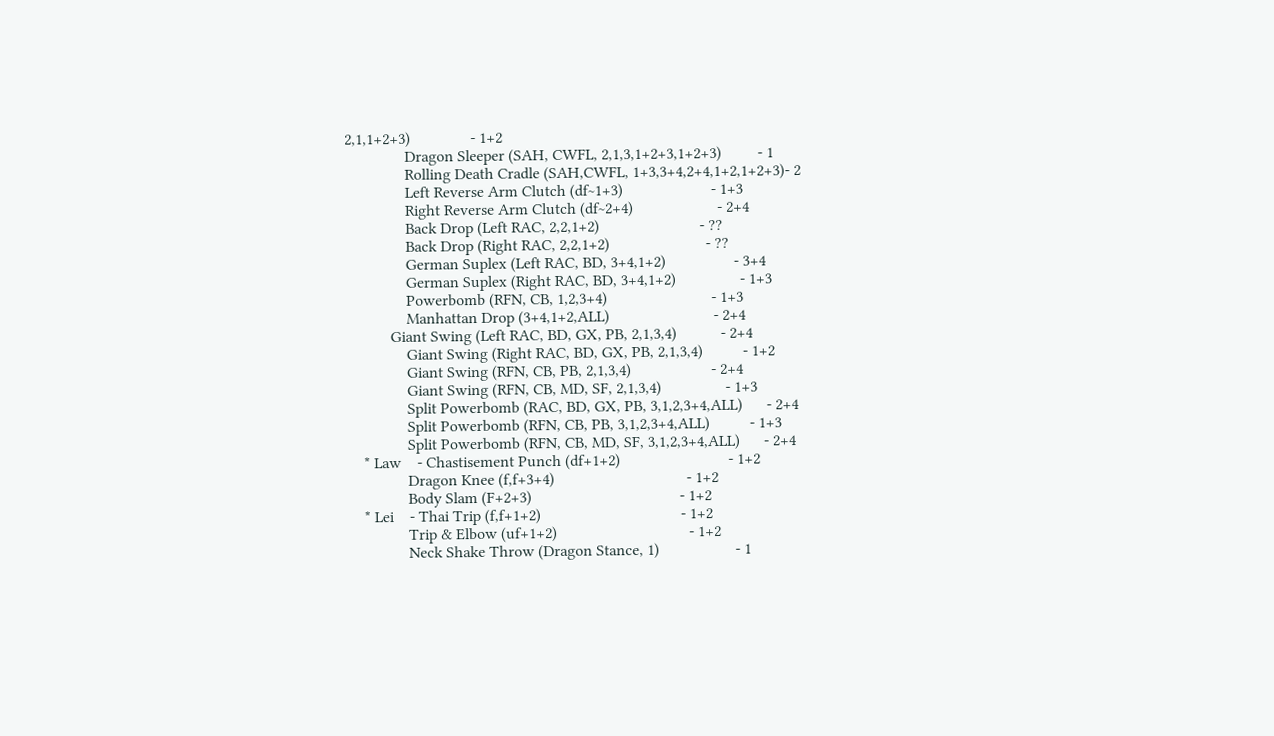2,1,1+2+3)               - 1+2
               Dragon Sleeper (SAH, CWFL, 2,1,3,1+2+3,1+2+3)         - 1
               Rolling Death Cradle (SAH,CWFL, 1+3,3+4,2+4,1+2,1+2+3)- 2
               Left Reverse Arm Clutch (df~1+3)                      - 1+3
               Right Reverse Arm Clutch (df~2+4)                     - 2+4
               Back Drop (Left RAC, 2,2,1+2)                         - ??
               Back Drop (Right RAC, 2,2,1+2)                        - ??
               German Suplex (Left RAC, BD, 3+4,1+2)                 - 3+4
               German Suplex (Right RAC, BD, 3+4,1+2)                - 1+3
               Powerbomb (RFN, CB, 1,2,3+4)                          - 1+3
               Manhattan Drop (3+4,1+2,ALL)                          - 2+4
           Giant Swing (Left RAC, BD, GX, PB, 2,1,3,4)           - 2+4
               Giant Swing (Right RAC, BD, GX, PB, 2,1,3,4)          - 1+2
               Giant Swing (RFN, CB, PB, 2,1,3,4)                    - 2+4
               Giant Swing (RFN, CB, MD, SF, 2,1,3,4)                - 1+3
               Split Powerbomb (RAC, BD, GX, PB, 3,1,2,3+4,ALL)      - 2+4
               Split Powerbomb (RFN, CB, PB, 3,1,2,3+4,ALL)          - 1+3
               Split Powerbomb (RFN, CB, MD, SF, 3,1,2,3+4,ALL)      - 2+4
    * Law    - Chastisement Punch (df+1+2)                           - 1+2
               Dragon Knee (f,f+3+4)                                 - 1+2
               Body Slam (F+2+3)                                     - 1+2
    * Lei    - Thai Trip (f,f+1+2)                                   - 1+2
               Trip & Elbow (uf+1+2)                                 - 1+2
               Neck Shake Throw (Dragon Stance, 1)                   - 1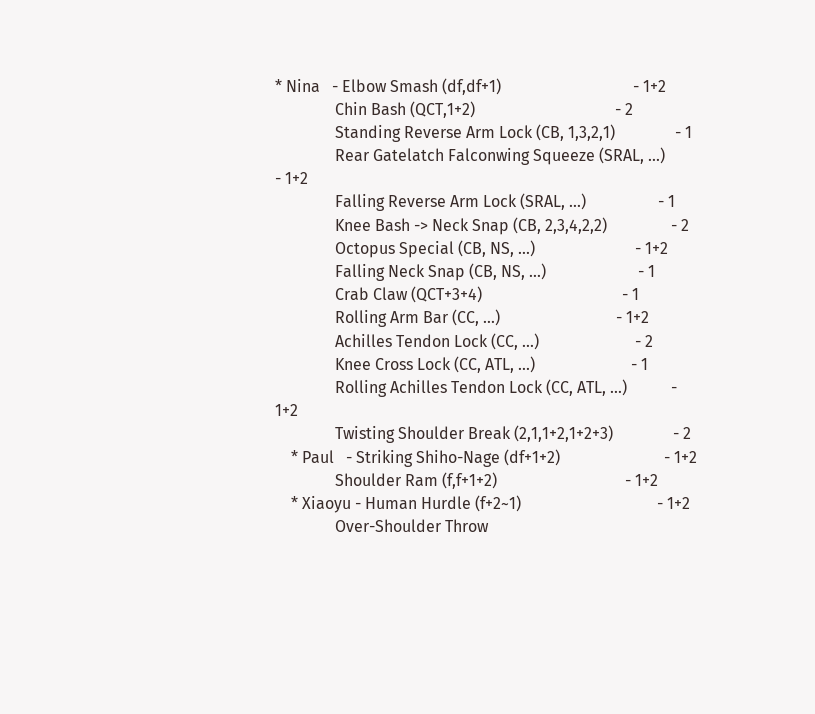* Nina   - Elbow Smash (df,df+1)                                 - 1+2
               Chin Bash (QCT,1+2)                                   - 2
               Standing Reverse Arm Lock (CB, 1,3,2,1)               - 1
               Rear Gatelatch Falconwing Squeeze (SRAL, ...)         - 1+2
               Falling Reverse Arm Lock (SRAL, ...)                  - 1
               Knee Bash -> Neck Snap (CB, 2,3,4,2,2)                - 2
               Octopus Special (CB, NS, ...)                         - 1+2
               Falling Neck Snap (CB, NS, ...)                       - 1
               Crab Claw (QCT+3+4)                                   - 1
               Rolling Arm Bar (CC, ...)                             - 1+2
               Achilles Tendon Lock (CC, ...)                        - 2
               Knee Cross Lock (CC, ATL, ...)                        - 1
               Rolling Achilles Tendon Lock (CC, ATL, ...)           - 1+2
               Twisting Shoulder Break (2,1,1+2,1+2+3)               - 2
    * Paul   - Striking Shiho-Nage (df+1+2)                          - 1+2
               Shoulder Ram (f,f+1+2)                                - 1+2
    * Xiaoyu - Human Hurdle (f+2~1)                                  - 1+2
               Over-Shoulder Throw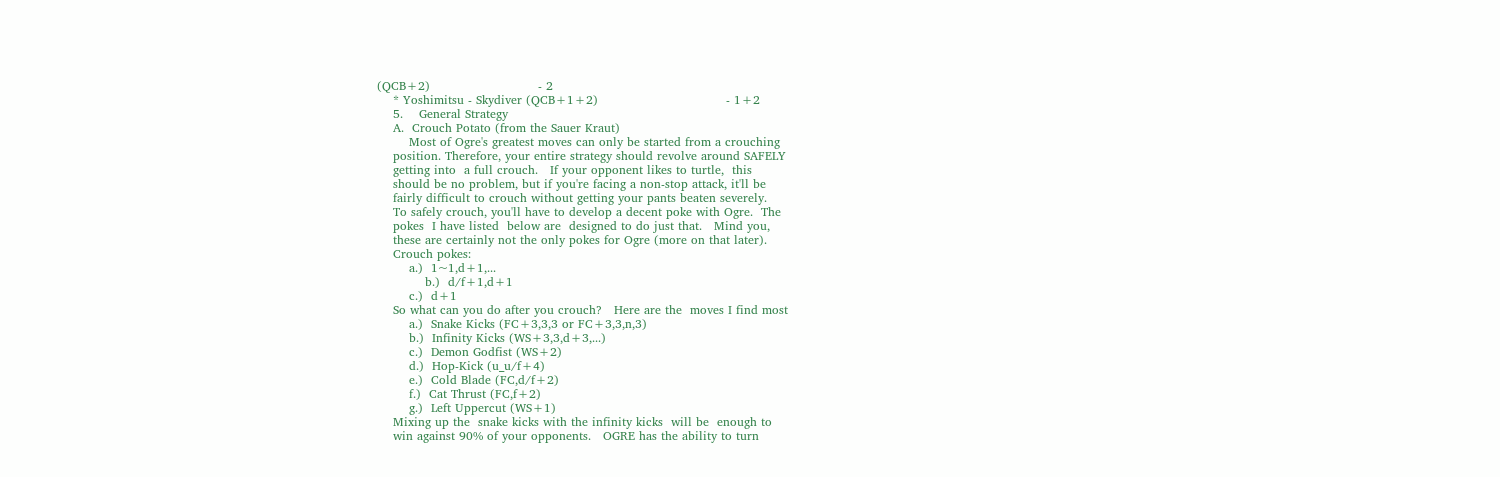(QCB+2)                           - 2
    * Yoshimitsu - Skydiver (QCB+1+2)                                - 1+2
    5.    General Strategy
    A.  Crouch Potato (from the Sauer Kraut)
        Most of Ogre's greatest moves can only be started from a crouching
    position. Therefore, your entire strategy should revolve around SAFELY
    getting into  a full crouch.   If your opponent likes to turtle,  this
    should be no problem, but if you're facing a non-stop attack, it'll be
    fairly difficult to crouch without getting your pants beaten severely.
    To safely crouch, you'll have to develop a decent poke with Ogre.  The
    pokes  I have listed  below are  designed to do just that.   Mind you,
    these are certainly not the only pokes for Ogre (more on that later).
    Crouch pokes:
        a.)  1~1,d+1,...
            b.)  d/f+1,d+1
        c.)  d+1
    So what can you do after you crouch?   Here are the  moves I find most
        a.)  Snake Kicks (FC+3,3,3 or FC+3,3,n,3)
        b.)  Infinity Kicks (WS+3,3,d+3,...)
        c.)  Demon Godfist (WS+2)
        d.)  Hop-Kick (u_u/f+4)
        e.)  Cold Blade (FC,d/f+2)
        f.)  Cat Thrust (FC,f+2)
        g.)  Left Uppercut (WS+1)
    Mixing up the  snake kicks with the infinity kicks  will be  enough to
    win against 90% of your opponents.   OGRE has the ability to turn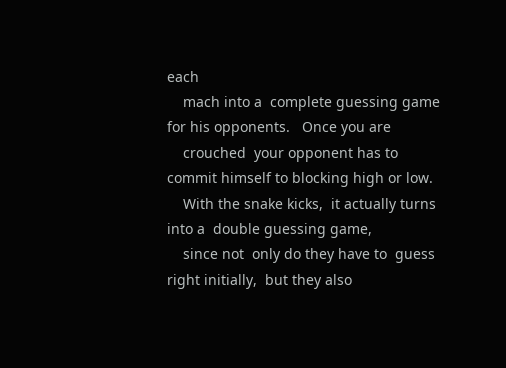each
    mach into a  complete guessing game  for his opponents.   Once you are
    crouched  your opponent has to commit himself to blocking high or low.
    With the snake kicks,  it actually turns into a  double guessing game,
    since not  only do they have to  guess right initially,  but they also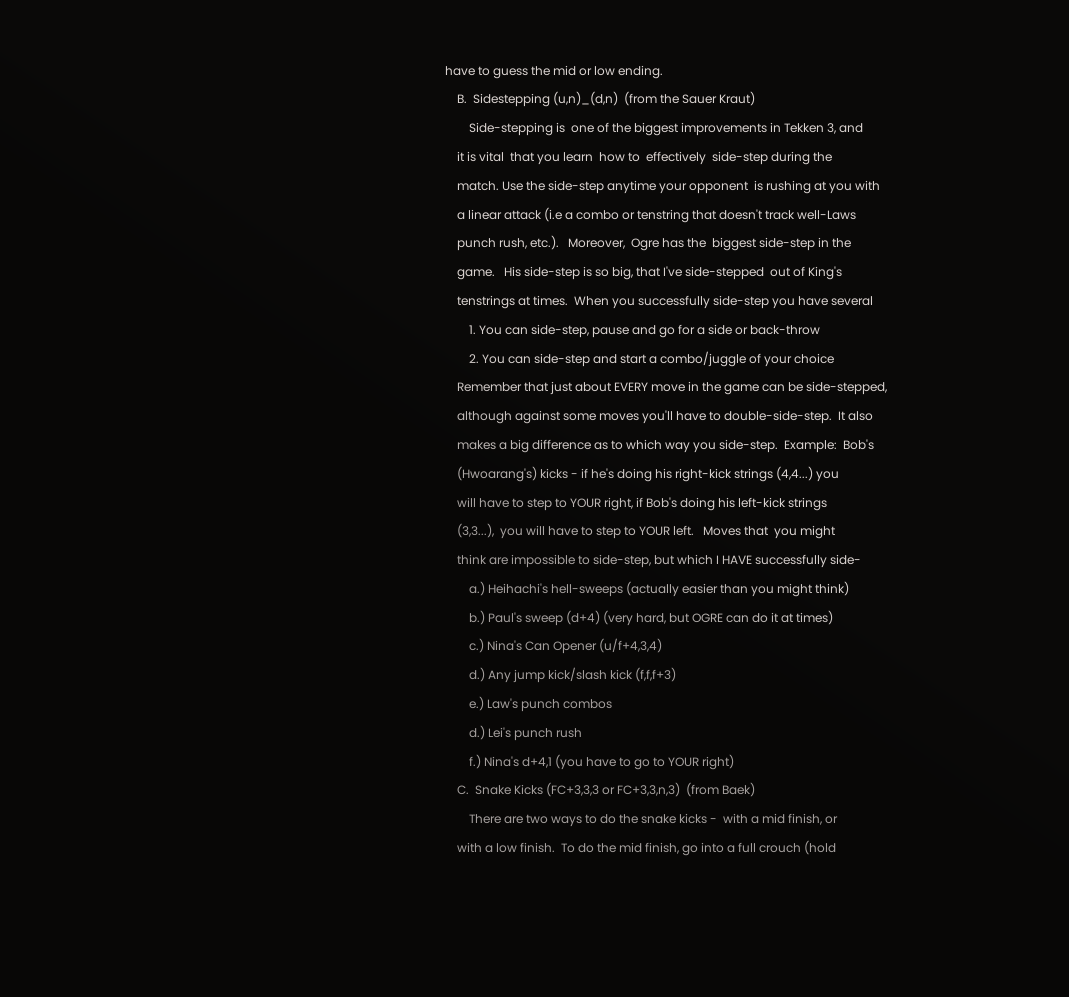have to guess the mid or low ending.
    B.  Sidestepping (u,n)_(d,n)  (from the Sauer Kraut)
        Side-stepping is  one of the biggest improvements in Tekken 3, and
    it is vital  that you learn  how to  effectively  side-step during the
    match. Use the side-step anytime your opponent  is rushing at you with
    a linear attack (i.e a combo or tenstring that doesn't track well-Laws
    punch rush, etc.).   Moreover,  Ogre has the  biggest side-step in the
    game.   His side-step is so big, that I've side-stepped  out of King's
    tenstrings at times.  When you successfully side-step you have several
        1. You can side-step, pause and go for a side or back-throw
        2. You can side-step and start a combo/juggle of your choice
    Remember that just about EVERY move in the game can be side-stepped,
    although against some moves you'll have to double-side-step.  It also
    makes a big difference as to which way you side-step.  Example:  Bob's
    (Hwoarang's) kicks - if he's doing his right-kick strings (4,4...) you
    will have to step to YOUR right, if Bob's doing his left-kick strings
    (3,3...),  you will have to step to YOUR left.   Moves that  you might
    think are impossible to side-step, but which I HAVE successfully side-
        a.) Heihachi's hell-sweeps (actually easier than you might think)
        b.) Paul's sweep (d+4) (very hard, but OGRE can do it at times)
        c.) Nina's Can Opener (u/f+4,3,4)
        d.) Any jump kick/slash kick (f,f,f+3)
        e.) Law's punch combos
        d.) Lei's punch rush
        f.) Nina's d+4,1 (you have to go to YOUR right)
    C.  Snake Kicks (FC+3,3,3 or FC+3,3,n,3)  (from Baek)
        There are two ways to do the snake kicks -  with a mid finish, or
    with a low finish.  To do the mid finish, go into a full crouch (hold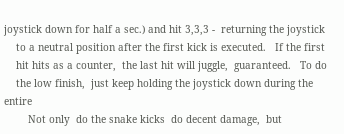joystick down for half a sec.) and hit 3,3,3 -  returning the joystick
    to a neutral position after the first kick is executed.   If the first
    hit hits as a counter,  the last hit will juggle,  guaranteed.   To do
    the low finish,  just keep holding the joystick down during the entire
        Not only  do the snake kicks  do decent damage,  but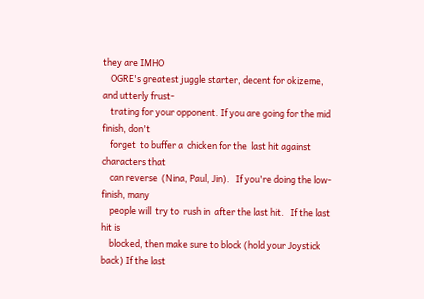they are IMHO
    OGRE's greatest juggle starter, decent for okizeme, and utterly frust-
    trating for your opponent. If you are going for the mid finish, don't
    forget  to buffer a  chicken for the  last hit against characters that
    can reverse  (Nina, Paul, Jin).   If you're doing the low-finish, many
    people will  try to  rush in  after the last hit.   If the last hit is
    blocked, then make sure to block (hold your Joystick back) If the last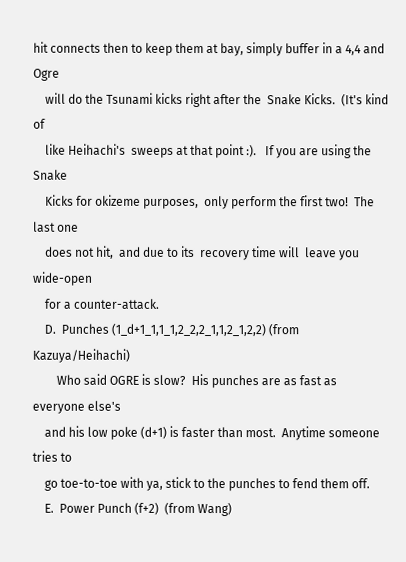hit connects then to keep them at bay, simply buffer in a 4,4 and Ogre
    will do the Tsunami kicks right after the  Snake Kicks.  (It's kind of
    like Heihachi's  sweeps at that point :).   If you are using the Snake
    Kicks for okizeme purposes,  only perform the first two!  The last one
    does not hit,  and due to its  recovery time will  leave you wide-open
    for a counter-attack.
    D.  Punches (1_d+1_1,1_1,2_2,2_1,1,2_1,2,2) (from Kazuya/Heihachi)
        Who said OGRE is slow?  His punches are as fast as everyone else's
    and his low poke (d+1) is faster than most.  Anytime someone tries to
    go toe-to-toe with ya, stick to the punches to fend them off.
    E.  Power Punch (f+2)  (from Wang)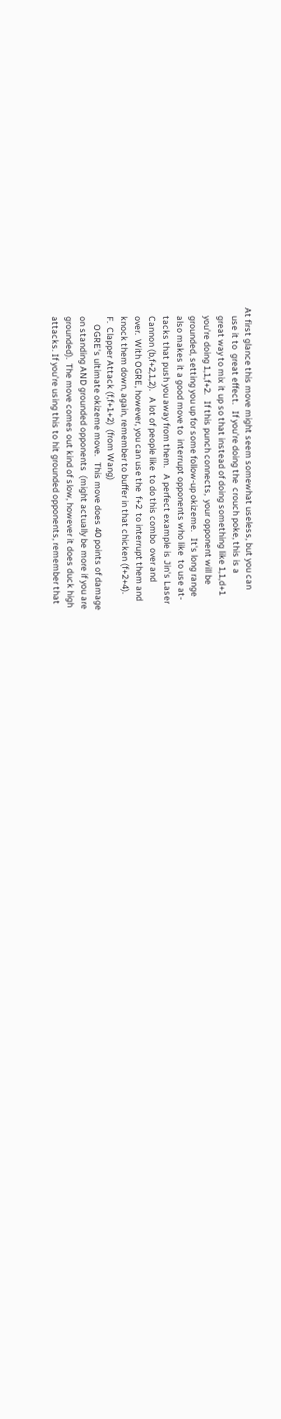At first glance this move might seem somewhat useless, but you can
    use it to  great effect.   If you're doing the  crouch poke, this is a
    great way to mix it up so that instead of doing something like 1,1,d+1
    you're doing 1,1,f+2.   If this punch connects,  your opponent will be
    grounded, setting you up for some follow-up okizeme.   It's long range
    also makes it a good move to  interrupt opponents who like  to use at-
    tacks that push you away from them.   A perfect example is Jin's Laser
    Cannon (b,f+2,1,2).   A lot of people like  to do this combo  over and
    over.  With OGRE, however, you can use the  f+2  to interrupt them and
    knock them down, again, remember to buffer in that chicken (f+2+4).
    F.  Clapper Attack (f,f+1+2)  (from Wang)
        OGRE's ultimate okizeme move.   This move does 40 points of damage
    on standing AND grounded opponents  (might actually be more if you are
    grounded).  The move comes out kind of slow, however it does duck high
    attacks. If you're using this to hit grounded opponents, remember that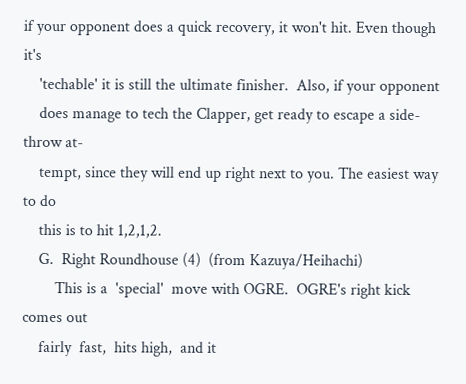if your opponent does a quick recovery, it won't hit. Even though it's
    'techable' it is still the ultimate finisher.  Also, if your opponent
    does manage to tech the Clapper, get ready to escape a side-throw at-
    tempt, since they will end up right next to you. The easiest way to do
    this is to hit 1,2,1,2.
    G.  Right Roundhouse (4)  (from Kazuya/Heihachi)
        This is a  'special'  move with OGRE.  OGRE's right kick comes out
    fairly  fast,  hits high,  and it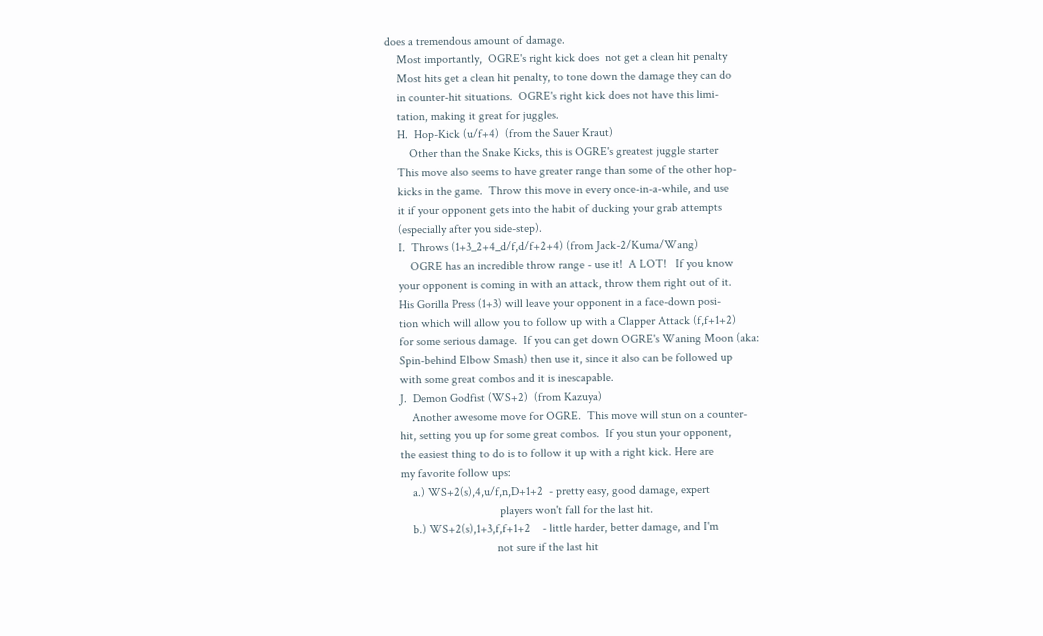does a tremendous amount of damage.
    Most importantly,  OGRE's right kick does  not get a clean hit penalty
    Most hits get a clean hit penalty, to tone down the damage they can do
    in counter-hit situations.  OGRE's right kick does not have this limi-
    tation, making it great for juggles.
    H.  Hop-Kick (u/f+4)  (from the Sauer Kraut)
        Other than the Snake Kicks, this is OGRE's greatest juggle starter
    This move also seems to have greater range than some of the other hop-
    kicks in the game.  Throw this move in every once-in-a-while, and use
    it if your opponent gets into the habit of ducking your grab attempts
    (especially after you side-step).
    I.  Throws (1+3_2+4_d/f,d/f+2+4) (from Jack-2/Kuma/Wang)
        OGRE has an incredible throw range - use it!  A LOT!   If you know
    your opponent is coming in with an attack, throw them right out of it.
    His Gorilla Press (1+3) will leave your opponent in a face-down posi-
    tion which will allow you to follow up with a Clapper Attack (f,f+1+2)
    for some serious damage.  If you can get down OGRE's Waning Moon (aka:
    Spin-behind Elbow Smash) then use it, since it also can be followed up
    with some great combos and it is inescapable.
    J.  Demon Godfist (WS+2)  (from Kazuya)
        Another awesome move for OGRE.  This move will stun on a counter-
    hit, setting you up for some great combos.  If you stun your opponent,
    the easiest thing to do is to follow it up with a right kick. Here are
    my favorite follow ups:
        a.) WS+2(s),4,u/f,n,D+1+2  - pretty easy, good damage, expert
                                     players won't fall for the last hit.
        b.) WS+2(s),1+3,f,f+1+2    - little harder, better damage, and I'm
                                    not sure if the last hit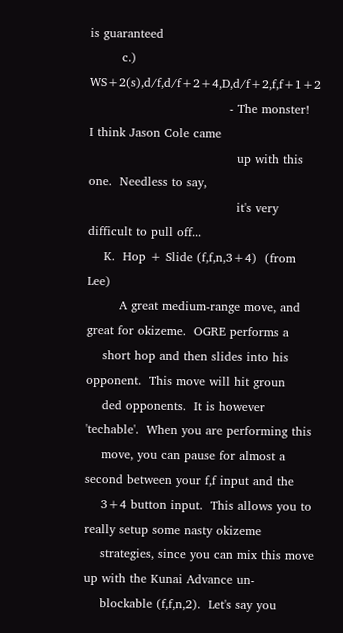is guaranteed
        c.) WS+2(s),d/f,d/f+2+4,D,d/f+2,f,f+1+2
                                   - The monster!  I think Jason Cole came
                                     up with this one.  Needless to say,
                                     it's very difficult to pull off...
    K.  Hop + Slide (f,f,n,3+4)  (from Lee)
        A great medium-range move, and great for okizeme.  OGRE performs a
    short hop and then slides into his opponent.  This move will hit groun
    ded opponents.  It is however 'techable'.  When you are performing this
    move, you can pause for almost a second between your f,f input and the
    3+4 button input.  This allows you to really setup some nasty okizeme
    strategies, since you can mix this move up with the Kunai Advance un-
    blockable (f,f,n,2).  Let's say you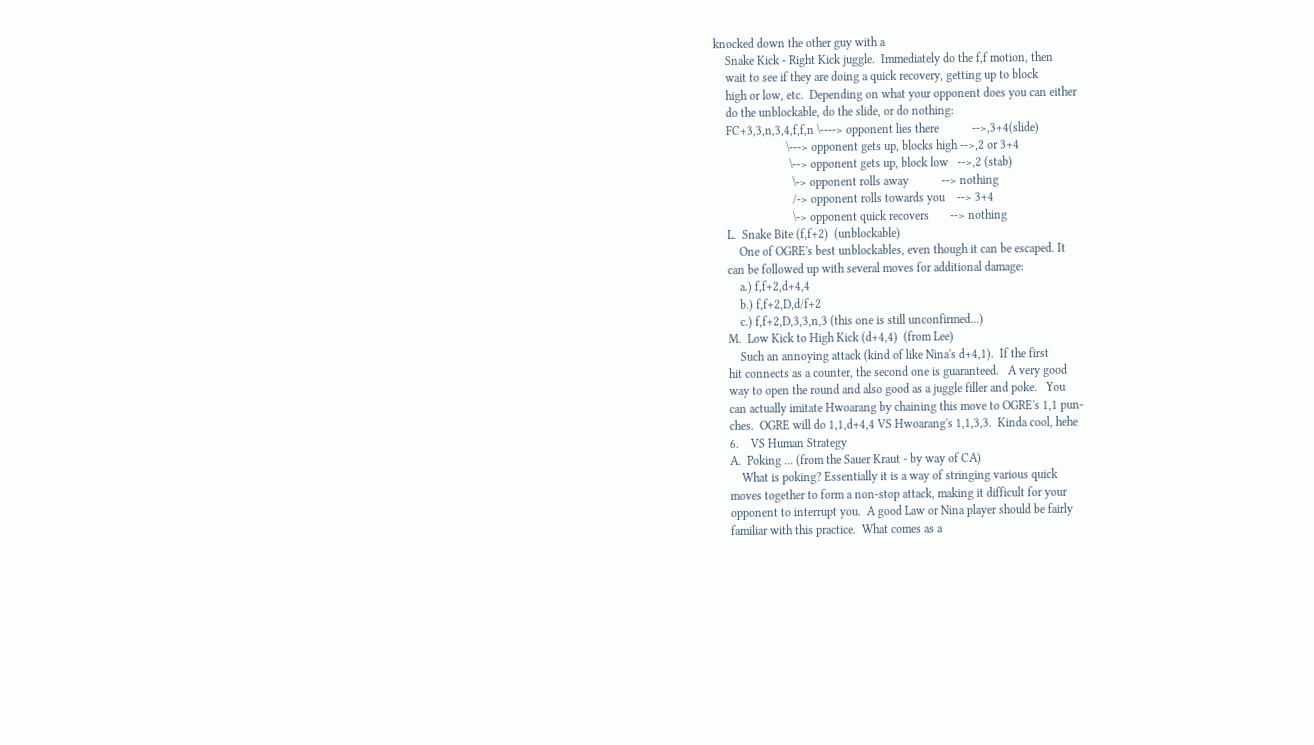knocked down the other guy with a
    Snake Kick - Right Kick juggle.  Immediately do the f,f motion, then
    wait to see if they are doing a quick recovery, getting up to block
    high or low, etc.  Depending on what your opponent does you can either
    do the unblockable, do the slide, or do nothing:
    FC+3,3,n,3,4,f,f,n \----> opponent lies there           -->,3+4(slide)
                        \---> opponent gets up, blocks high -->,2 or 3+4
                         \--> opponent gets up, block low   -->,2 (stab)
                          \-> opponent rolls away           --> nothing
                          /-> opponent rolls towards you    --> 3+4
                          \-> opponent quick recovers       --> nothing
    L.  Snake Bite (f,f+2)  (unblockable)
        One of OGRE's best unblockables, even though it can be escaped. It
    can be followed up with several moves for additional damage:
        a.) f,f+2,d+4,4
        b.) f,f+2,D,d/f+2
        c.) f,f+2,D,3,3,n,3 (this one is still unconfirmed...)
    M.  Low Kick to High Kick (d+4,4)  (from Lee)
        Such an annoying attack (kind of like Nina's d+4,1).  If the first
    hit connects as a counter, the second one is guaranteed.   A very good
    way to open the round and also good as a juggle filler and poke.   You
    can actually imitate Hwoarang by chaining this move to OGRE's 1,1 pun-
    ches.  OGRE will do 1,1,d+4,4 VS Hwoarang's 1,1,3,3.  Kinda cool, hehe
    6.    VS Human Strategy
    A.  Poking ... (from the Sauer Kraut - by way of CA)
        What is poking? Essentially it is a way of stringing various quick
    moves together to form a non-stop attack, making it difficult for your
    opponent to interrupt you.  A good Law or Nina player should be fairly
    familiar with this practice.  What comes as a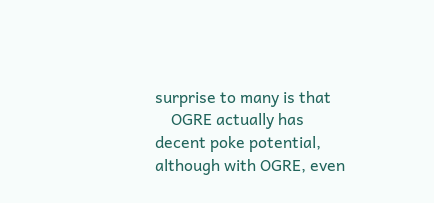surprise to many is that
    OGRE actually has decent poke potential, although with OGRE, even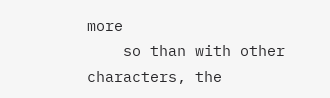more
    so than with other characters, the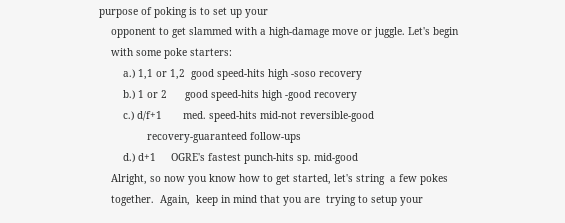purpose of poking is to set up your
    opponent to get slammed with a high-damage move or juggle. Let's begin
    with some poke starters:
        a.) 1,1 or 1,2  good speed-hits high -soso recovery
        b.) 1 or 2      good speed-hits high -good recovery
        c.) d/f+1       med. speed-hits mid-not reversible-good
                recovery-guaranteed follow-ups
        d.) d+1     OGRE's fastest punch-hits sp. mid-good
    Alright, so now you know how to get started, let's string  a few pokes
    together.  Again,  keep in mind that you are  trying to setup your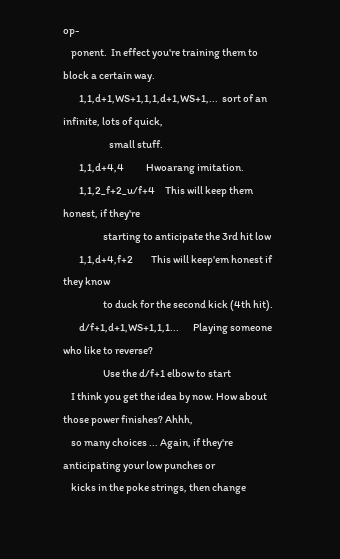op-
    ponent.  In effect you're training them to block a certain way.
        1,1,d+1,WS+1,1,1,d+1,WS+1,...  sort of an infinite, lots of quick,
                       small stuff.
        1,1,d+4,4           Hwoarang imitation.
        1,1,2_f+2_u/f+4     This will keep them honest, if they're
                    starting to anticipate the 3rd hit low
        1,1,d+4,f+2         This will keep'em honest if they know
                    to duck for the second kick (4th hit).
        d/f+1,d+1,WS+1,1,1...       Playing someone who like to reverse?
                    Use the d/f+1 elbow to start
    I think you get the idea by now. How about those power finishes? Ahhh,
    so many choices ... Again, if they're anticipating your low punches or
    kicks in the poke strings, then change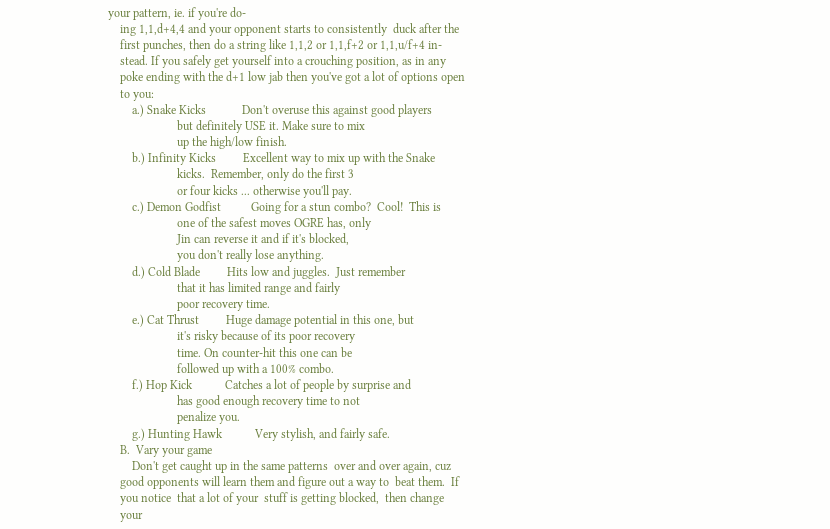your pattern, ie. if you're do-
    ing 1,1,d+4,4 and your opponent starts to consistently  duck after the
    first punches, then do a string like 1,1,2 or 1,1,f+2 or 1,1,u/f+4 in-
    stead. If you safely get yourself into a crouching position, as in any
    poke ending with the d+1 low jab then you've got a lot of options open
    to you:
        a.) Snake Kicks            Don't overuse this against good players
                       but definitely USE it. Make sure to mix
                       up the high/low finish.
        b.) Infinity Kicks         Excellent way to mix up with the Snake
                       kicks.  Remember, only do the first 3
                       or four kicks ... otherwise you'll pay.
        c.) Demon Godfist          Going for a stun combo?  Cool!  This is
                       one of the safest moves OGRE has, only
                       Jin can reverse it and if it's blocked,
                       you don't really lose anything.
        d.) Cold Blade         Hits low and juggles.  Just remember
                       that it has limited range and fairly
                       poor recovery time.
        e.) Cat Thrust         Huge damage potential in this one, but
                       it's risky because of its poor recovery
                       time. On counter-hit this one can be
                       followed up with a 100% combo.
        f.) Hop Kick           Catches a lot of people by surprise and
                       has good enough recovery time to not
                       penalize you.
        g.) Hunting Hawk           Very stylish, and fairly safe.
    B.  Vary your game
        Don't get caught up in the same patterns  over and over again, cuz
    good opponents will learn them and figure out a way to  beat them.  If
    you notice  that a lot of your  stuff is getting blocked,  then change
    your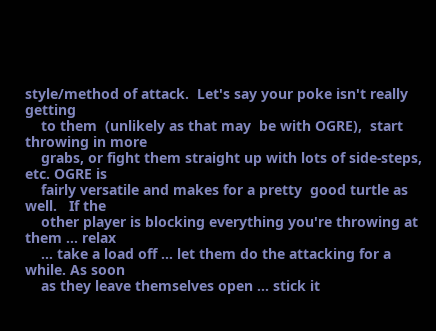style/method of attack.  Let's say your poke isn't really getting
    to them  (unlikely as that may  be with OGRE),  start throwing in more
    grabs, or fight them straight up with lots of side-steps, etc. OGRE is
    fairly versatile and makes for a pretty  good turtle as well.   If the
    other player is blocking everything you're throwing at them ... relax
    ... take a load off ... let them do the attacking for a while. As soon
    as they leave themselves open ... stick it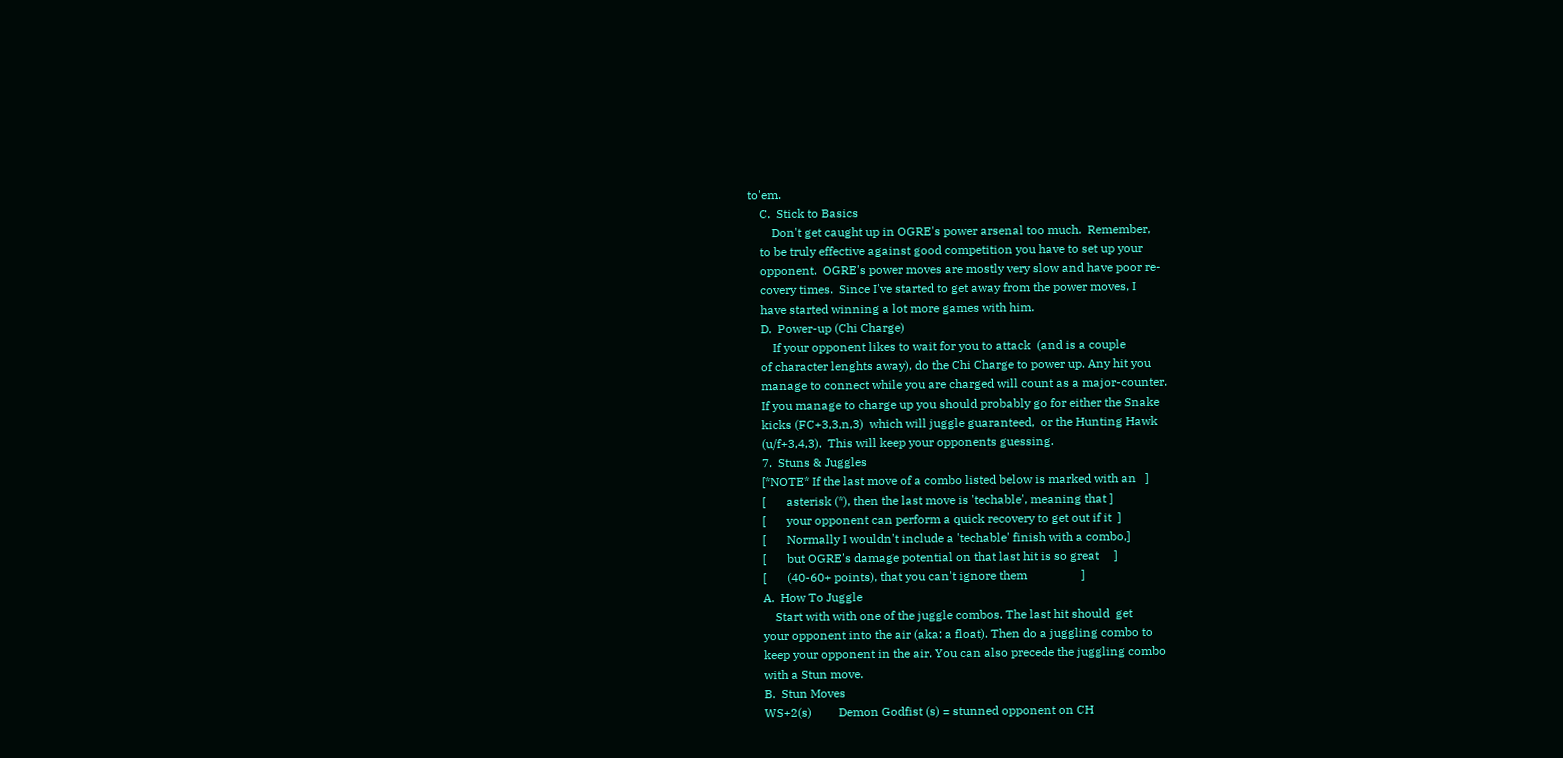to'em.
    C.  Stick to Basics
        Don't get caught up in OGRE's power arsenal too much.  Remember,
    to be truly effective against good competition you have to set up your
    opponent.  OGRE's power moves are mostly very slow and have poor re-
    covery times.  Since I've started to get away from the power moves, I
    have started winning a lot more games with him.
    D.  Power-up (Chi Charge)
        If your opponent likes to wait for you to attack  (and is a couple
    of character lenghts away), do the Chi Charge to power up. Any hit you
    manage to connect while you are charged will count as a major-counter.
    If you manage to charge up you should probably go for either the Snake
    kicks (FC+3,3,n,3)  which will juggle guaranteed,  or the Hunting Hawk
    (u/f+3,4,3).  This will keep your opponents guessing.
    7.  Stuns & Juggles
    [*NOTE* If the last move of a combo listed below is marked with an   ]
    [       asterisk (*), then the last move is 'techable', meaning that ]
    [       your opponent can perform a quick recovery to get out if it  ]
    [       Normally I wouldn't include a 'techable' finish with a combo,]
    [       but OGRE's damage potential on that last hit is so great     ]
    [       (40-60+ points), that you can't ignore them                  ]
    A.  How To Juggle
        Start with with one of the juggle combos. The last hit should  get
    your opponent into the air (aka: a float). Then do a juggling combo to
    keep your opponent in the air. You can also precede the juggling combo
    with a Stun move.
    B.  Stun Moves
    WS+2(s)         Demon Godfist (s) = stunned opponent on CH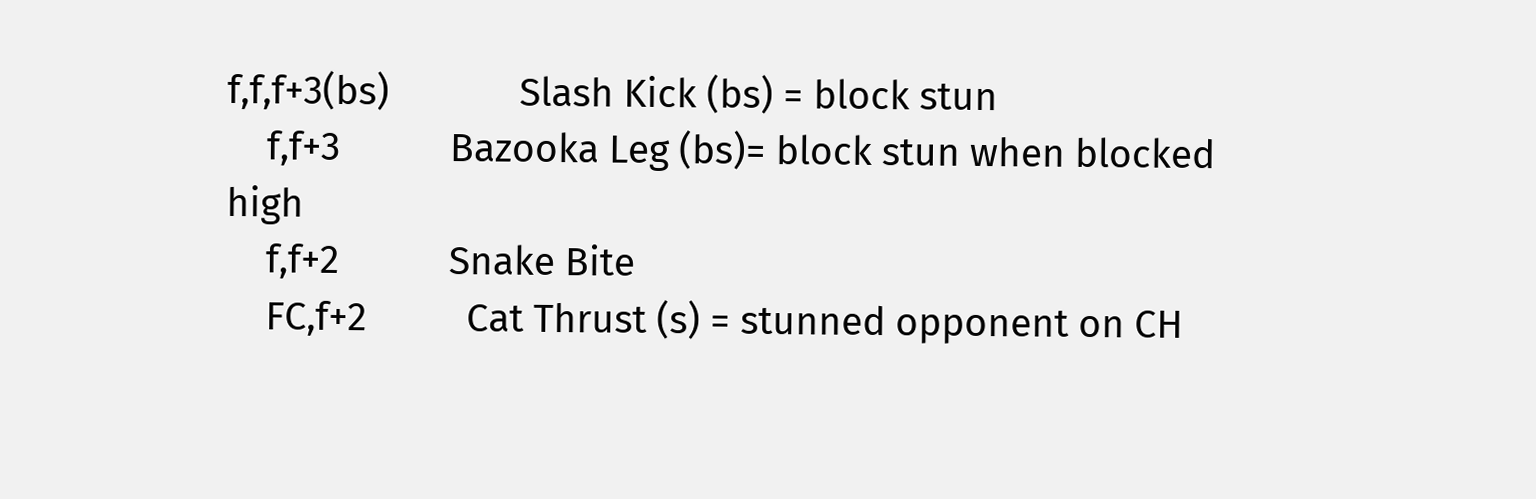f,f,f+3(bs)             Slash Kick (bs) = block stun
    f,f+3           Bazooka Leg (bs)= block stun when blocked high
    f,f+2           Snake Bite
    FC,f+2          Cat Thrust (s) = stunned opponent on CH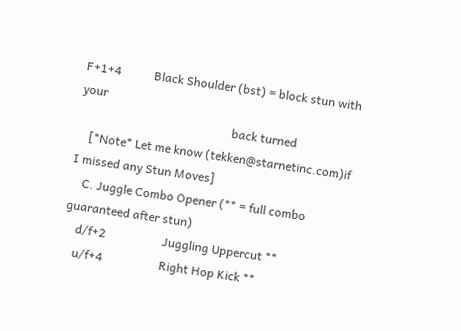F+1+4           Black Shoulder (bst) = block stun with your
                                                   back turned
    [*Note* Let me know (tekken@starnetinc.com)if I missed any Stun Moves]
    C. Juggle Combo Opener (** = full combo guaranteed after stun)
    d/f+2                   Juggling Uppercut **
    u/f+4                   Right Hop Kick **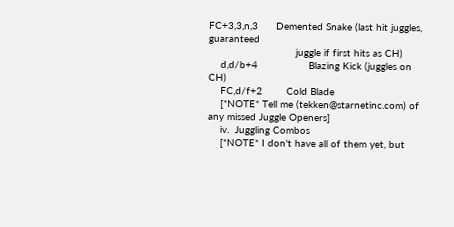FC+3,3,n,3      Demented Snake (last hit juggles, guaranteed
                             juggle if first hits as CH)
    d,d/b+4                 Blazing Kick (juggles on CH)
    FC,d/f+2        Cold Blade
    [*NOTE* Tell me (tekken@starnetinc.com) of any missed Juggle Openers]
    iv.  Juggling Combos
    [*NOTE* I don't have all of them yet, but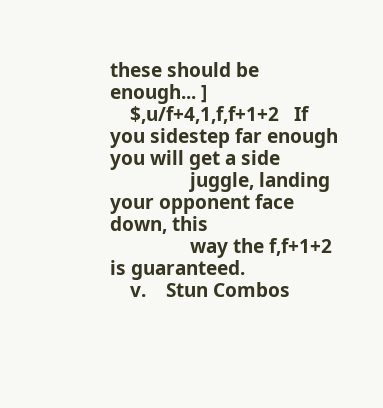these should be enough... ]
    $,u/f+4,1,f,f+1+2   If you sidestep far enough you will get a side
                juggle, landing your opponent face down, this
                way the f,f+1+2 is guaranteed.
    v.    Stun Combos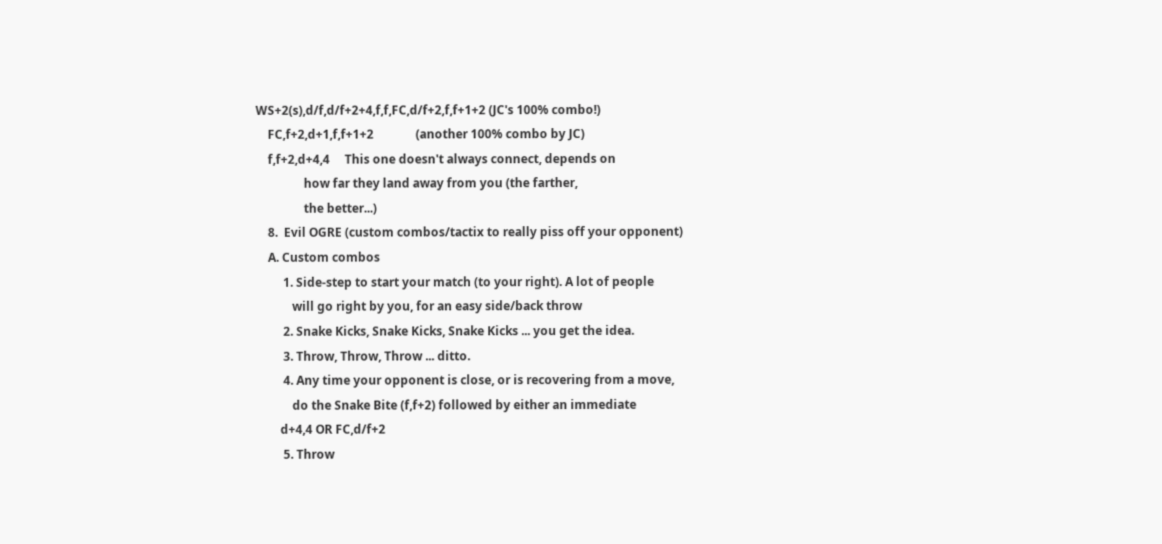WS+2(s),d/f,d/f+2+4,f,f,FC,d/f+2,f,f+1+2 (JC's 100% combo!)
    FC,f+2,d+1,f,f+1+2              (another 100% combo by JC)
    f,f+2,d+4,4     This one doesn't always connect, depends on
                how far they land away from you (the farther,
                the better...)
    8.  Evil OGRE (custom combos/tactix to really piss off your opponent)
    A. Custom combos
         1. Side-step to start your match (to your right). A lot of people
            will go right by you, for an easy side/back throw
         2. Snake Kicks, Snake Kicks, Snake Kicks ... you get the idea.
         3. Throw, Throw, Throw ... ditto.
         4. Any time your opponent is close, or is recovering from a move,
            do the Snake Bite (f,f+2) followed by either an immediate
        d+4,4 OR FC,d/f+2
         5. Throw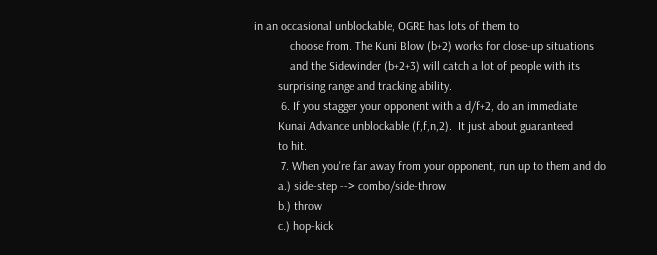in an occasional unblockable, OGRE has lots of them to
            choose from. The Kuni Blow (b+2) works for close-up situations
            and the Sidewinder (b+2+3) will catch a lot of people with its
        surprising range and tracking ability.
         6. If you stagger your opponent with a d/f+2, do an immediate
        Kunai Advance unblockable (f,f,n,2).  It just about guaranteed
        to hit.
         7. When you're far away from your opponent, run up to them and do
        a.) side-step --> combo/side-throw
        b.) throw
        c.) hop-kick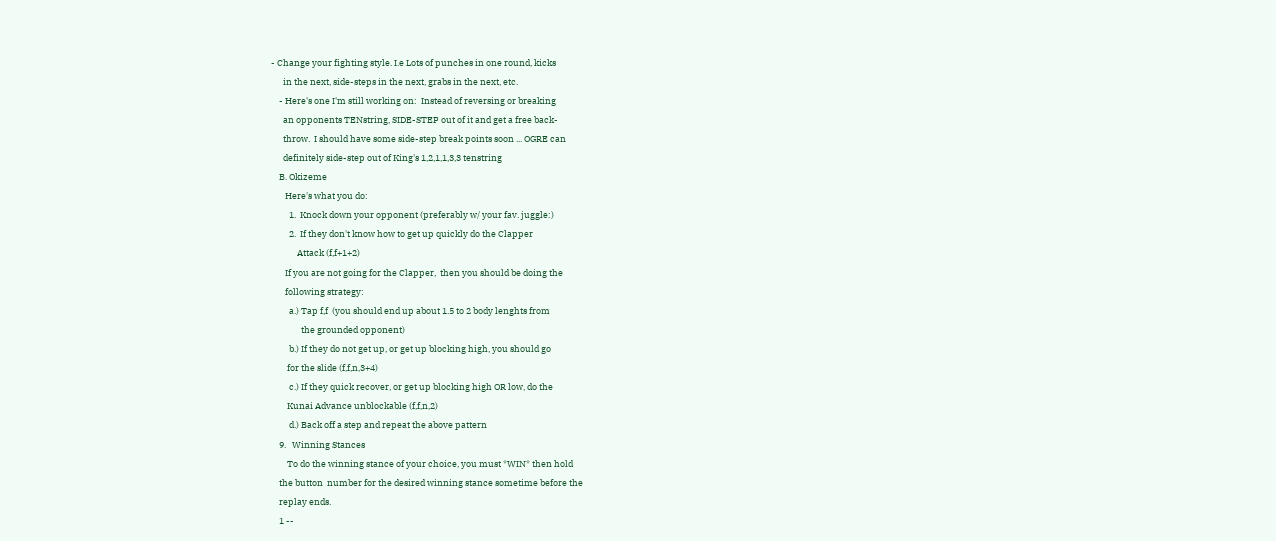- Change your fighting style. I.e Lots of punches in one round, kicks
      in the next, side-steps in the next, grabs in the next, etc.
    - Here's one I'm still working on:  Instead of reversing or breaking
      an opponents TENstring, SIDE-STEP out of it and get a free back-
      throw.  I should have some side-step break points soon ... OGRE can
      definitely side-step out of King's 1,2,1,1,3,3 tenstring
    B. Okizeme
       Here's what you do:
         1.  Knock down your opponent (preferably w/ your fav. juggle:)
         2.  If they don't know how to get up quickly do the Clapper
             Attack (f,f+1+2)
       If you are not going for the Clapper,  then you should be doing the
       following strategy:
         a.) Tap f,f  (you should end up about 1.5 to 2 body lenghts from
               the grounded opponent)
         b.) If they do not get up, or get up blocking high, you should go
        for the slide (f,f,n,3+4)
         c.) If they quick recover, or get up blocking high OR low, do the
        Kunai Advance unblockable (f,f,n,2)
         d.) Back off a step and repeat the above pattern
    9.   Winning Stances
        To do the winning stance of your choice, you must *WIN* then hold
    the button  number for the desired winning stance sometime before the
    replay ends.
    1 --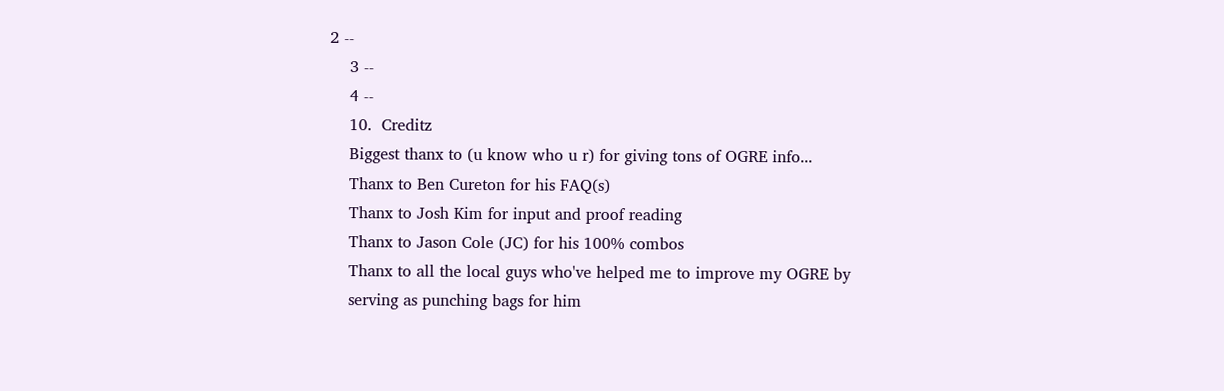2 --
    3 --
    4 --
    10.  Creditz
    Biggest thanx to (u know who u r) for giving tons of OGRE info...
    Thanx to Ben Cureton for his FAQ(s)
    Thanx to Josh Kim for input and proof reading
    Thanx to Jason Cole (JC) for his 100% combos
    Thanx to all the local guys who've helped me to improve my OGRE by
    serving as punching bags for him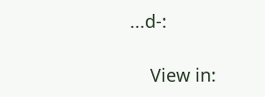...d-:

    View in: